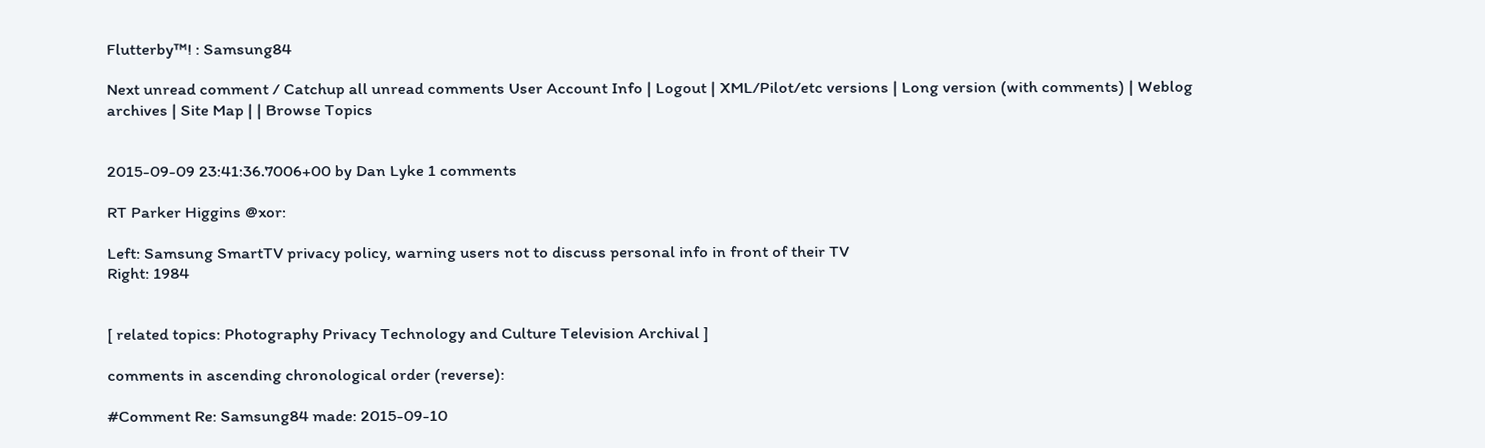Flutterby™! : Samsung84

Next unread comment / Catchup all unread comments User Account Info | Logout | XML/Pilot/etc versions | Long version (with comments) | Weblog archives | Site Map | | Browse Topics


2015-09-09 23:41:36.7006+00 by Dan Lyke 1 comments

RT Parker Higgins @xor:

Left: Samsung SmartTV privacy policy, warning users not to discuss personal info in front of their TV
Right: 1984


[ related topics: Photography Privacy Technology and Culture Television Archival ]

comments in ascending chronological order (reverse):

#Comment Re: Samsung84 made: 2015-09-10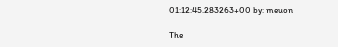01:12:45.283263+00 by: meuon

The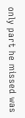only part he missed was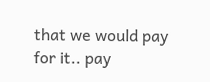that we would pay for it.. pay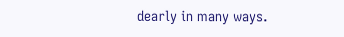dearly in many ways.